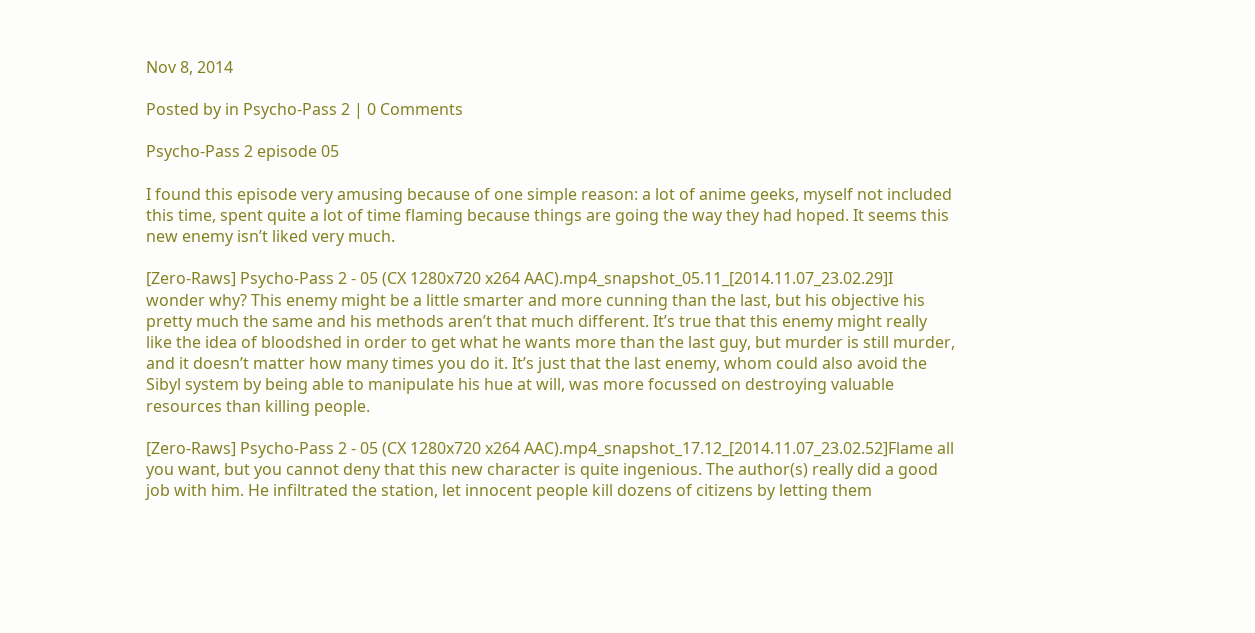Nov 8, 2014

Posted by in Psycho-Pass 2 | 0 Comments

Psycho-Pass 2 episode 05

I found this episode very amusing because of one simple reason: a lot of anime geeks, myself not included this time, spent quite a lot of time flaming because things are going the way they had hoped. It seems this new enemy isn’t liked very much.

[Zero-Raws] Psycho-Pass 2 - 05 (CX 1280x720 x264 AAC).mp4_snapshot_05.11_[2014.11.07_23.02.29]I wonder why? This enemy might be a little smarter and more cunning than the last, but his objective his pretty much the same and his methods aren’t that much different. It’s true that this enemy might really like the idea of bloodshed in order to get what he wants more than the last guy, but murder is still murder, and it doesn’t matter how many times you do it. It’s just that the last enemy, whom could also avoid the Sibyl system by being able to manipulate his hue at will, was more focussed on destroying valuable resources than killing people.

[Zero-Raws] Psycho-Pass 2 - 05 (CX 1280x720 x264 AAC).mp4_snapshot_17.12_[2014.11.07_23.02.52]Flame all you want, but you cannot deny that this new character is quite ingenious. The author(s) really did a good job with him. He infiltrated the station, let innocent people kill dozens of citizens by letting them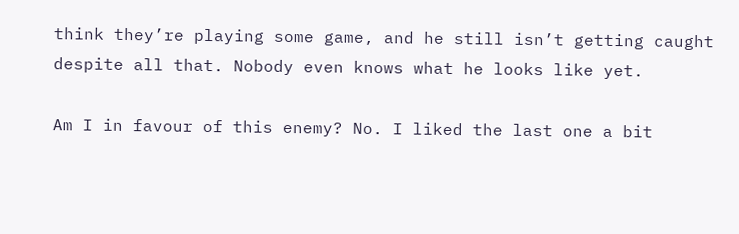think they’re playing some game, and he still isn’t getting caught despite all that. Nobody even knows what he looks like yet.

Am I in favour of this enemy? No. I liked the last one a bit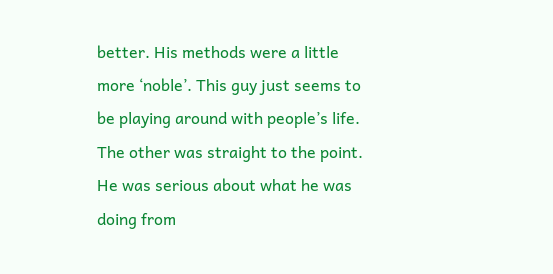better. His methods were a little more ‘noble’. This guy just seems to be playing around with people’s life. The other was straight to the point. He was serious about what he was doing from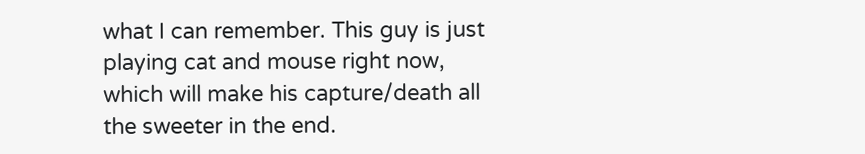what I can remember. This guy is just playing cat and mouse right now, which will make his capture/death all the sweeter in the end.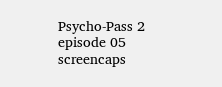Psycho-Pass 2 episode 05 screencaps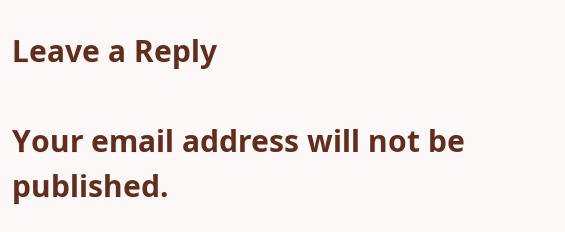Leave a Reply

Your email address will not be published.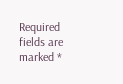Required fields are marked *